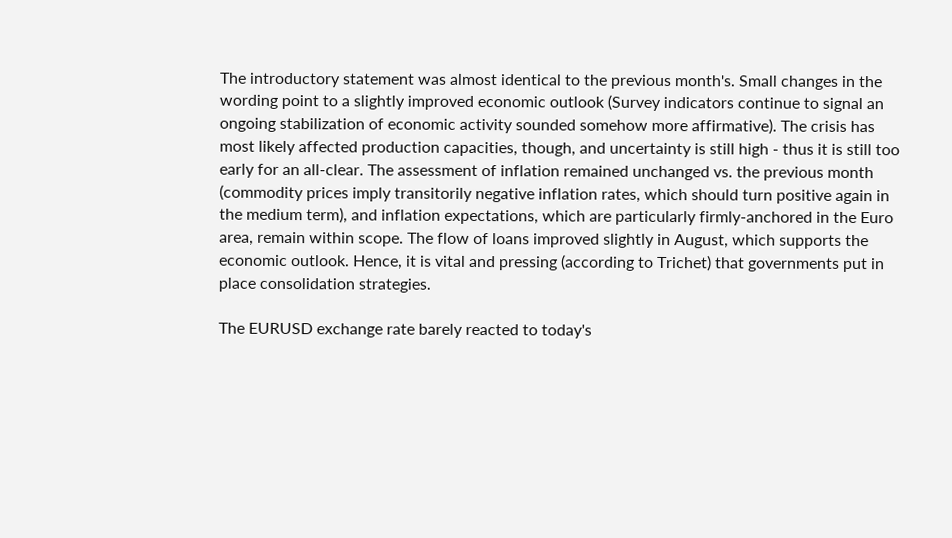The introductory statement was almost identical to the previous month's. Small changes in the wording point to a slightly improved economic outlook (Survey indicators continue to signal an ongoing stabilization of economic activity sounded somehow more affirmative). The crisis has most likely affected production capacities, though, and uncertainty is still high - thus it is still too early for an all-clear. The assessment of inflation remained unchanged vs. the previous month (commodity prices imply transitorily negative inflation rates, which should turn positive again in the medium term), and inflation expectations, which are particularly firmly-anchored in the Euro area, remain within scope. The flow of loans improved slightly in August, which supports the economic outlook. Hence, it is vital and pressing (according to Trichet) that governments put in place consolidation strategies.

The EURUSD exchange rate barely reacted to today's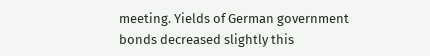meeting. Yields of German government bonds decreased slightly this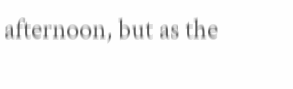afternoon, but as the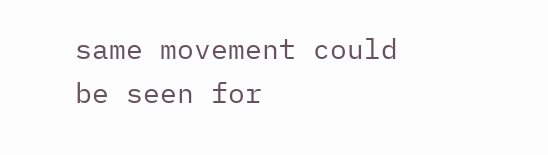same movement could be seen for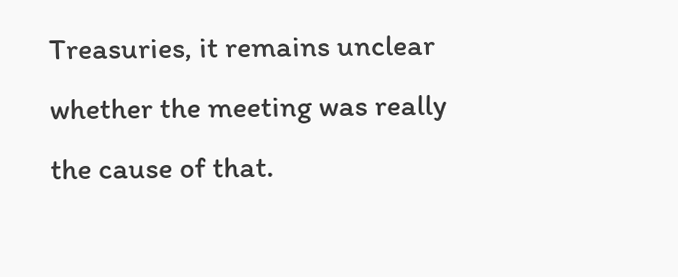Treasuries, it remains unclear whether the meeting was really the cause of that.